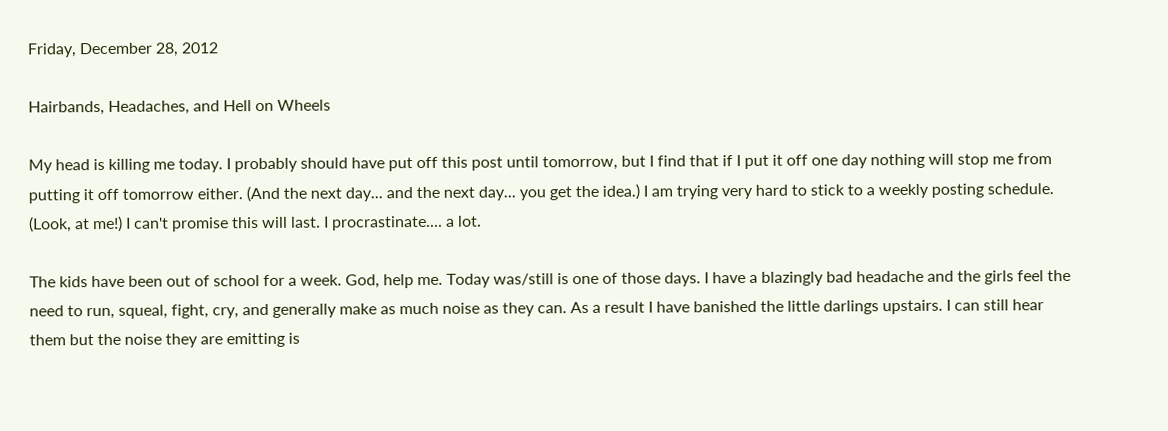Friday, December 28, 2012

Hairbands, Headaches, and Hell on Wheels

My head is killing me today. I probably should have put off this post until tomorrow, but I find that if I put it off one day nothing will stop me from putting it off tomorrow either. (And the next day... and the next day... you get the idea.) I am trying very hard to stick to a weekly posting schedule. (Look, at me!) I can't promise this will last. I procrastinate.... a lot.

The kids have been out of school for a week. God, help me. Today was/still is one of those days. I have a blazingly bad headache and the girls feel the need to run, squeal, fight, cry, and generally make as much noise as they can. As a result I have banished the little darlings upstairs. I can still hear them but the noise they are emitting is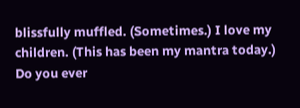blissfully muffled. (Sometimes.) I love my children. (This has been my mantra today.) Do you ever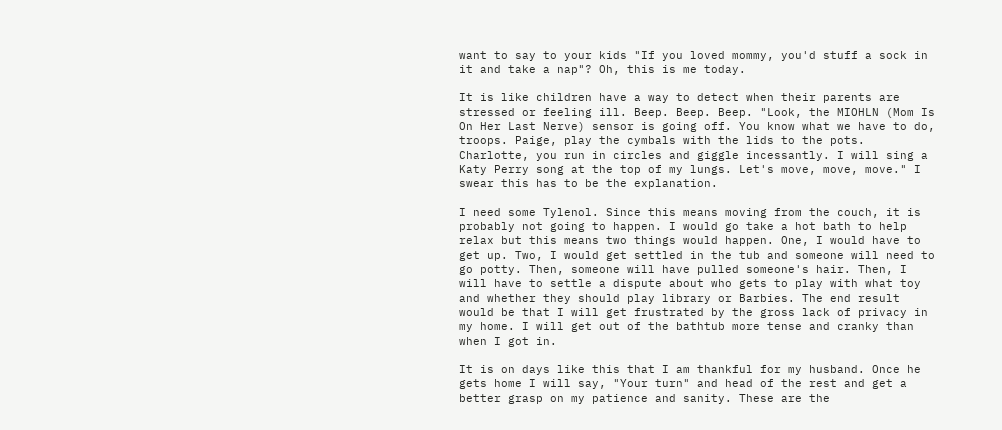want to say to your kids "If you loved mommy, you'd stuff a sock in it and take a nap"? Oh, this is me today.

It is like children have a way to detect when their parents are stressed or feeling ill. Beep. Beep. Beep. "Look, the MIOHLN (Mom Is On Her Last Nerve) sensor is going off. You know what we have to do, troops. Paige, play the cymbals with the lids to the pots. Charlotte, you run in circles and giggle incessantly. I will sing a Katy Perry song at the top of my lungs. Let's move, move, move." I swear this has to be the explanation.

I need some Tylenol. Since this means moving from the couch, it is probably not going to happen. I would go take a hot bath to help relax but this means two things would happen. One, I would have to get up. Two, I would get settled in the tub and someone will need to go potty. Then, someone will have pulled someone's hair. Then, I will have to settle a dispute about who gets to play with what toy and whether they should play library or Barbies. The end result would be that I will get frustrated by the gross lack of privacy in my home. I will get out of the bathtub more tense and cranky than when I got in.

It is on days like this that I am thankful for my husband. Once he gets home I will say, "Your turn" and head of the rest and get a better grasp on my patience and sanity. These are the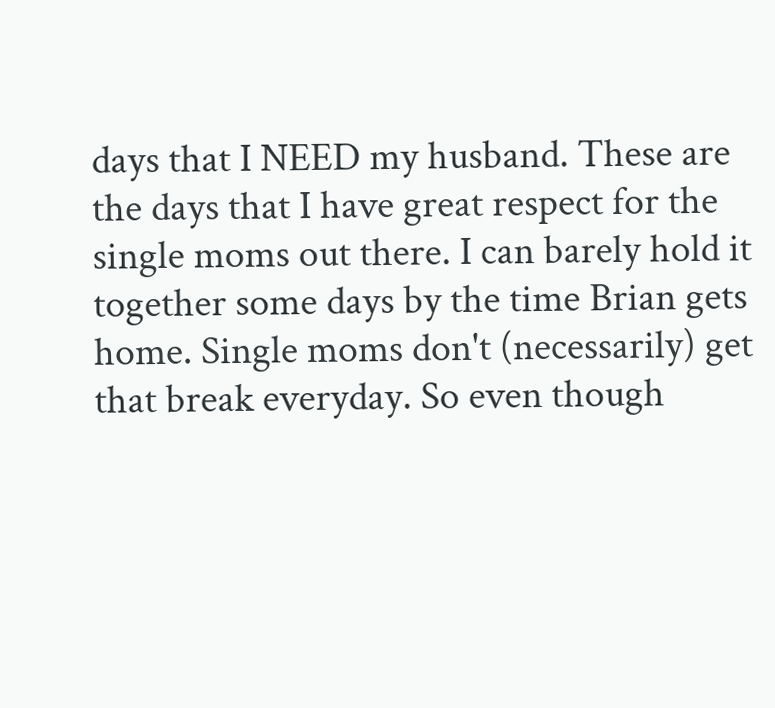days that I NEED my husband. These are the days that I have great respect for the single moms out there. I can barely hold it together some days by the time Brian gets home. Single moms don't (necessarily) get that break everyday. So even though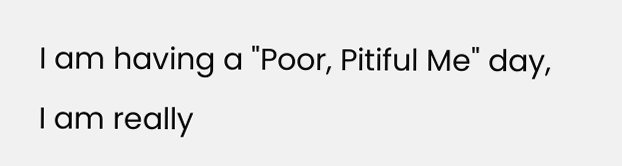I am having a "Poor, Pitiful Me" day, I am really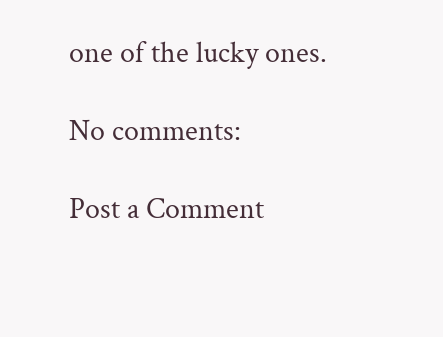one of the lucky ones.

No comments:

Post a Comment